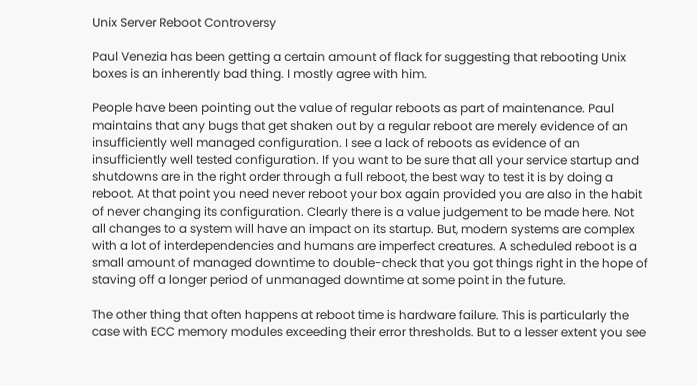Unix Server Reboot Controversy

Paul Venezia has been getting a certain amount of flack for suggesting that rebooting Unix boxes is an inherently bad thing. I mostly agree with him.

People have been pointing out the value of regular reboots as part of maintenance. Paul maintains that any bugs that get shaken out by a regular reboot are merely evidence of an insufficiently well managed configuration. I see a lack of reboots as evidence of an insufficiently well tested configuration. If you want to be sure that all your service startup and shutdowns are in the right order through a full reboot, the best way to test it is by doing a reboot. At that point you need never reboot your box again provided you are also in the habit of never changing its configuration. Clearly there is a value judgement to be made here. Not all changes to a system will have an impact on its startup. But, modern systems are complex with a lot of interdependencies and humans are imperfect creatures. A scheduled reboot is a small amount of managed downtime to double-check that you got things right in the hope of staving off a longer period of unmanaged downtime at some point in the future.

The other thing that often happens at reboot time is hardware failure. This is particularly the case with ECC memory modules exceeding their error thresholds. But to a lesser extent you see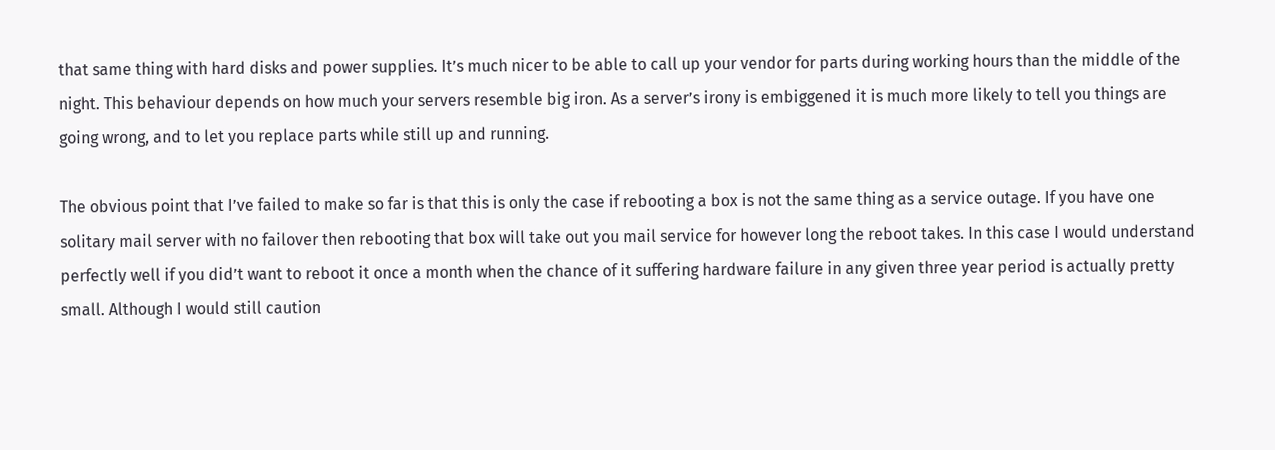that same thing with hard disks and power supplies. It’s much nicer to be able to call up your vendor for parts during working hours than the middle of the night. This behaviour depends on how much your servers resemble big iron. As a server’s irony is embiggened it is much more likely to tell you things are going wrong, and to let you replace parts while still up and running.

The obvious point that I’ve failed to make so far is that this is only the case if rebooting a box is not the same thing as a service outage. If you have one solitary mail server with no failover then rebooting that box will take out you mail service for however long the reboot takes. In this case I would understand perfectly well if you did’t want to reboot it once a month when the chance of it suffering hardware failure in any given three year period is actually pretty small. Although I would still caution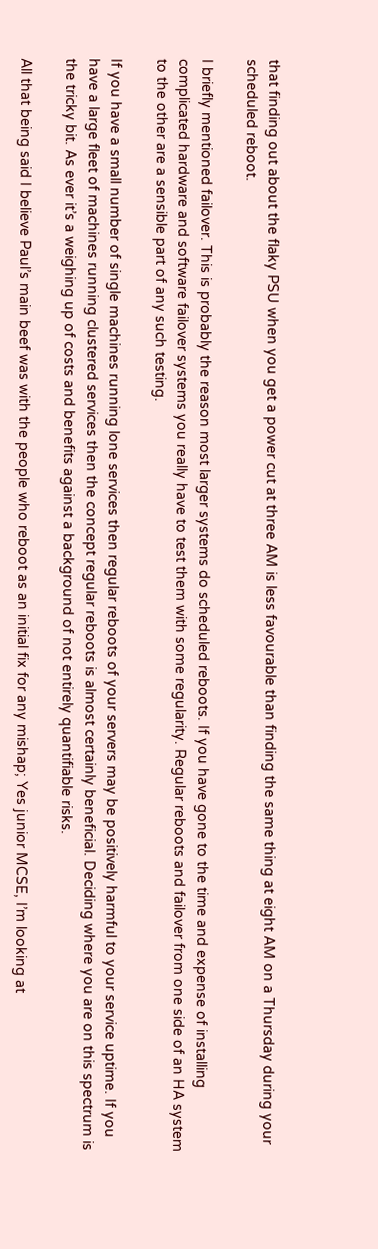that finding out about the flaky PSU when you get a power cut at three AM is less favourable than finding the same thing at eight AM on a Thursday during your scheduled reboot.

I briefly mentioned failover. This is probably the reason most larger systems do scheduled reboots. If you have gone to the time and expense of installing complicated hardware and software failover systems you really have to test them with some regularity. Regular reboots and failover from one side of an HA system to the other are a sensible part of any such testing.

If you have a small number of single machines running lone services then regular reboots of your servers may be positively harmful to your service uptime. If you have a large fleet of machines running clustered services then the concept regular reboots is almost certainly beneficial. Deciding where you are on this spectrum is the tricky bit. As ever it’s a weighing up of costs and benefits against a background of not entirely quantifiable risks.

All that being said I believe Paul’s main beef was with the people who reboot as an initial fix for any mishap; Yes junior MCSE, I’m looking at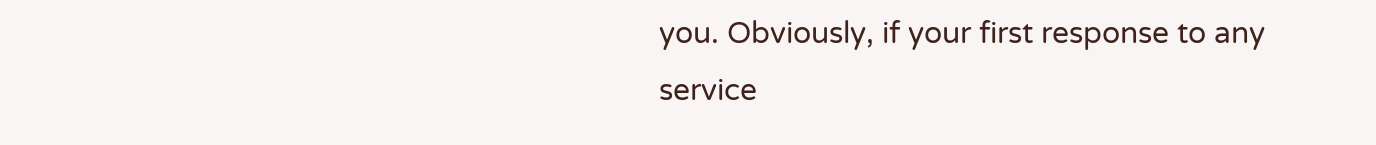you. Obviously, if your first response to any service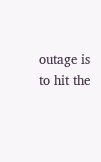outage is to hit the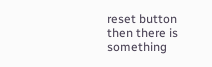reset button then there is something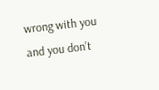wrong with you and you don’t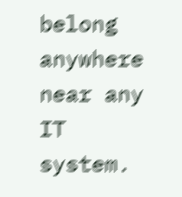belong anywhere near any IT system.